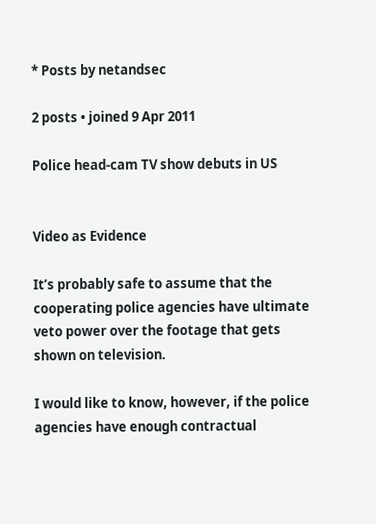* Posts by netandsec

2 posts • joined 9 Apr 2011

Police head-cam TV show debuts in US


Video as Evidence

It’s probably safe to assume that the cooperating police agencies have ultimate veto power over the footage that gets shown on television.

I would like to know, however, if the police agencies have enough contractual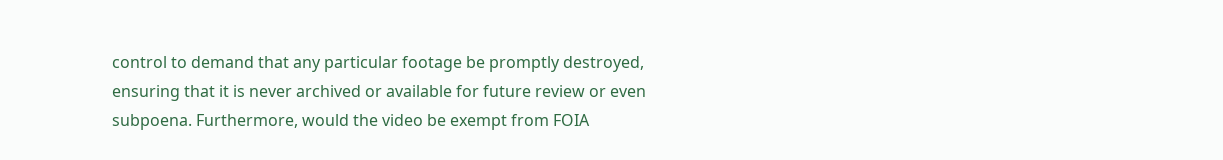control to demand that any particular footage be promptly destroyed, ensuring that it is never archived or available for future review or even subpoena. Furthermore, would the video be exempt from FOIA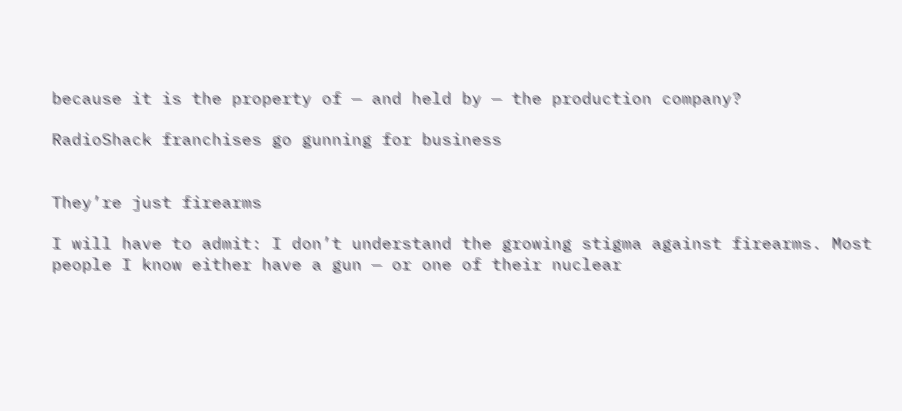because it is the property of — and held by — the production company?

RadioShack franchises go gunning for business


They’re just firearms

I will have to admit: I don’t understand the growing stigma against firearms. Most people I know either have a gun — or one of their nuclear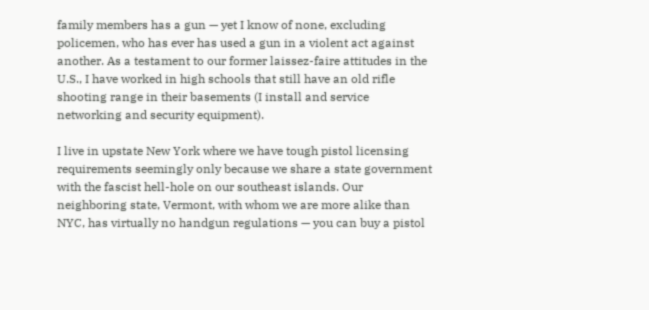family members has a gun — yet I know of none, excluding policemen, who has ever has used a gun in a violent act against another. As a testament to our former laissez-faire attitudes in the U.S., I have worked in high schools that still have an old rifle shooting range in their basements (I install and service networking and security equipment).

I live in upstate New York where we have tough pistol licensing requirements seemingly only because we share a state government with the fascist hell-hole on our southeast islands. Our neighboring state, Vermont, with whom we are more alike than NYC, has virtually no handgun regulations — you can buy a pistol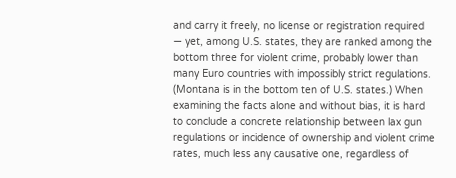and carry it freely, no license or registration required — yet, among U.S. states, they are ranked among the bottom three for violent crime, probably lower than many Euro countries with impossibly strict regulations. (Montana is in the bottom ten of U.S. states.) When examining the facts alone and without bias, it is hard to conclude a concrete relationship between lax gun regulations or incidence of ownership and violent crime rates, much less any causative one, regardless of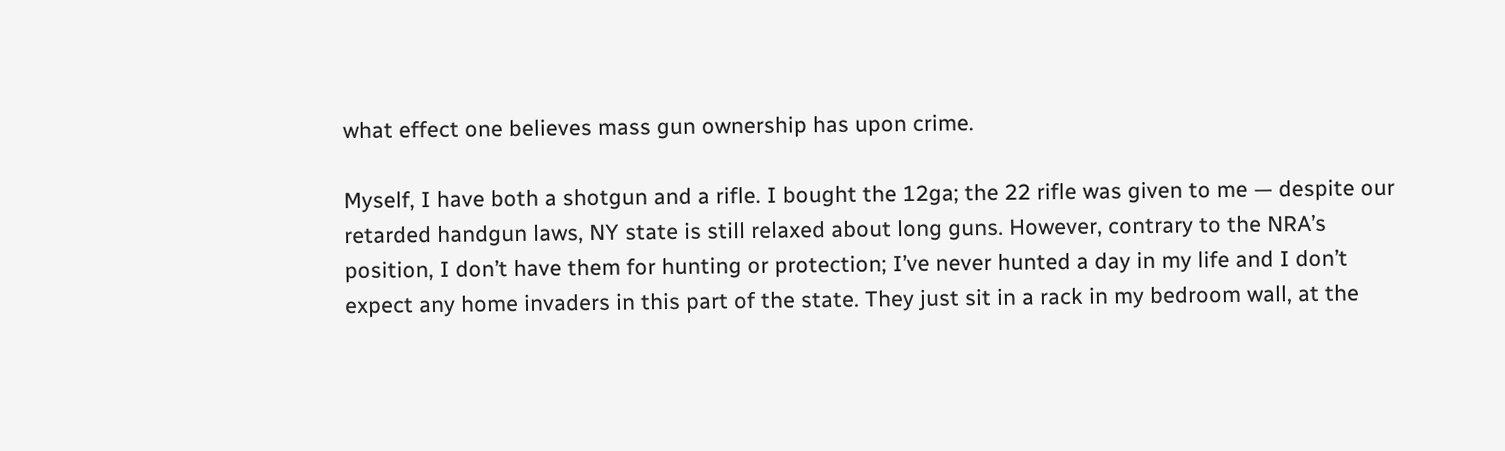what effect one believes mass gun ownership has upon crime.

Myself, I have both a shotgun and a rifle. I bought the 12ga; the 22 rifle was given to me — despite our retarded handgun laws, NY state is still relaxed about long guns. However, contrary to the NRA’s position, I don’t have them for hunting or protection; I’ve never hunted a day in my life and I don’t expect any home invaders in this part of the state. They just sit in a rack in my bedroom wall, at the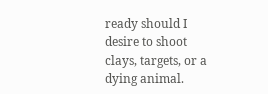ready should I desire to shoot clays, targets, or a dying animal.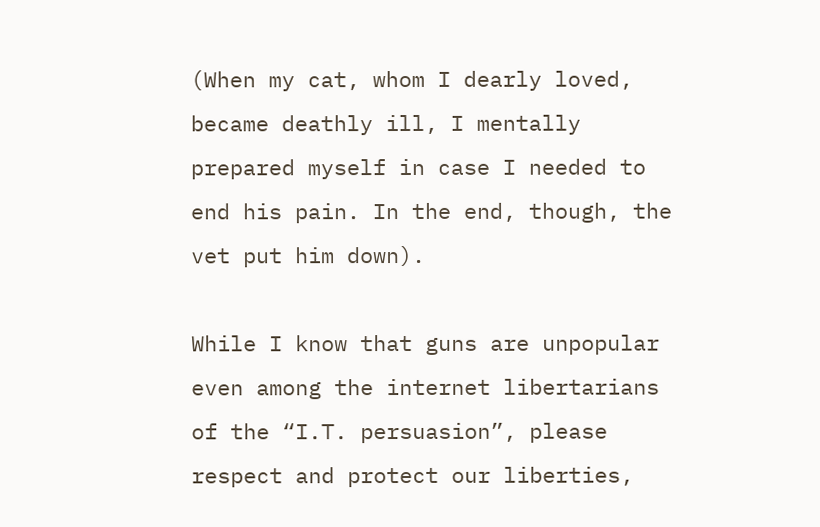(When my cat, whom I dearly loved, became deathly ill, I mentally prepared myself in case I needed to end his pain. In the end, though, the vet put him down).

While I know that guns are unpopular even among the internet libertarians of the “I.T. persuasion”, please respect and protect our liberties,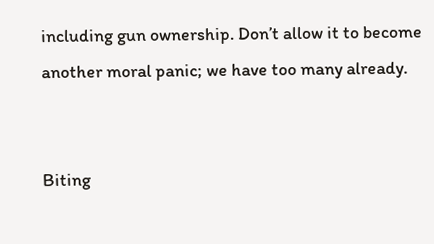including gun ownership. Don’t allow it to become another moral panic; we have too many already.


Biting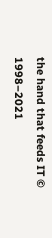the hand that feeds IT © 1998–2021